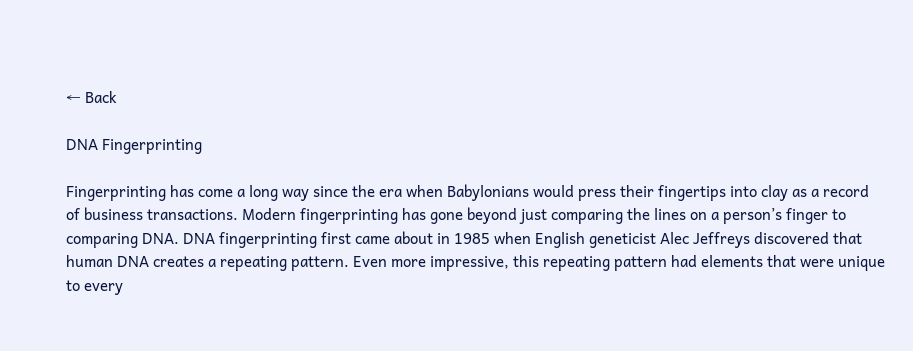← Back

DNA Fingerprinting

Fingerprinting has come a long way since the era when Babylonians would press their fingertips into clay as a record of business transactions. Modern fingerprinting has gone beyond just comparing the lines on a person’s finger to comparing DNA. DNA fingerprinting first came about in 1985 when English geneticist Alec Jeffreys discovered that human DNA creates a repeating pattern. Even more impressive, this repeating pattern had elements that were unique to every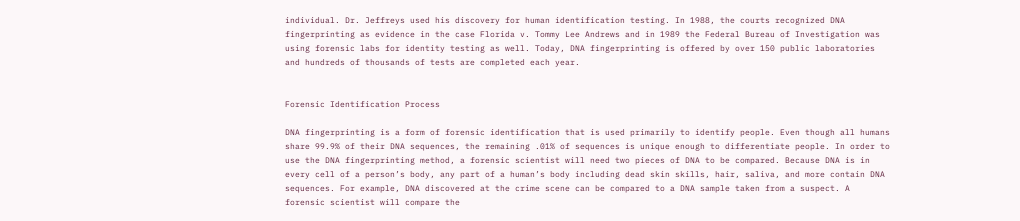individual. Dr. Jeffreys used his discovery for human identification testing. In 1988, the courts recognized DNA fingerprinting as evidence in the case Florida v. Tommy Lee Andrews and in 1989 the Federal Bureau of Investigation was using forensic labs for identity testing as well. Today, DNA fingerprinting is offered by over 150 public laboratories and hundreds of thousands of tests are completed each year.


Forensic Identification Process

DNA fingerprinting is a form of forensic identification that is used primarily to identify people. Even though all humans share 99.9% of their DNA sequences, the remaining .01% of sequences is unique enough to differentiate people. In order to use the DNA fingerprinting method, a forensic scientist will need two pieces of DNA to be compared. Because DNA is in every cell of a person’s body, any part of a human’s body including dead skin skills, hair, saliva, and more contain DNA sequences. For example, DNA discovered at the crime scene can be compared to a DNA sample taken from a suspect. A forensic scientist will compare the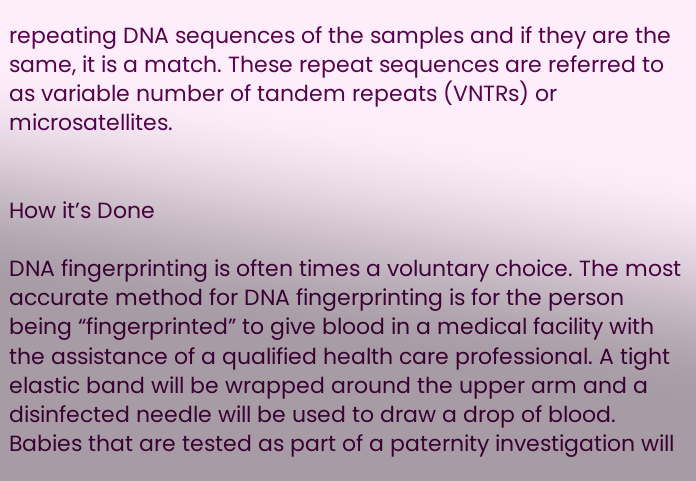repeating DNA sequences of the samples and if they are the same, it is a match. These repeat sequences are referred to as variable number of tandem repeats (VNTRs) or microsatellites.


How it’s Done

DNA fingerprinting is often times a voluntary choice. The most accurate method for DNA fingerprinting is for the person being “fingerprinted” to give blood in a medical facility with the assistance of a qualified health care professional. A tight elastic band will be wrapped around the upper arm and a disinfected needle will be used to draw a drop of blood. Babies that are tested as part of a paternity investigation will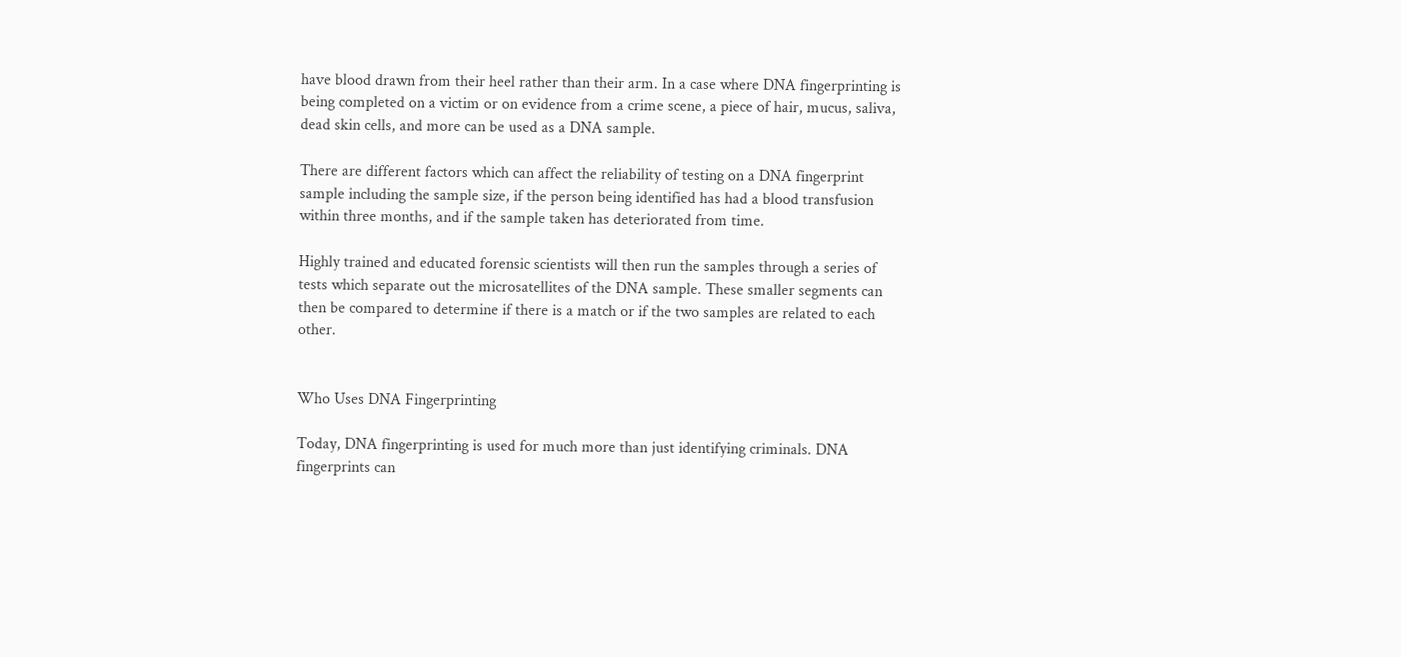have blood drawn from their heel rather than their arm. In a case where DNA fingerprinting is being completed on a victim or on evidence from a crime scene, a piece of hair, mucus, saliva, dead skin cells, and more can be used as a DNA sample.

There are different factors which can affect the reliability of testing on a DNA fingerprint sample including the sample size, if the person being identified has had a blood transfusion within three months, and if the sample taken has deteriorated from time.

Highly trained and educated forensic scientists will then run the samples through a series of tests which separate out the microsatellites of the DNA sample. These smaller segments can then be compared to determine if there is a match or if the two samples are related to each other.


Who Uses DNA Fingerprinting

Today, DNA fingerprinting is used for much more than just identifying criminals. DNA fingerprints can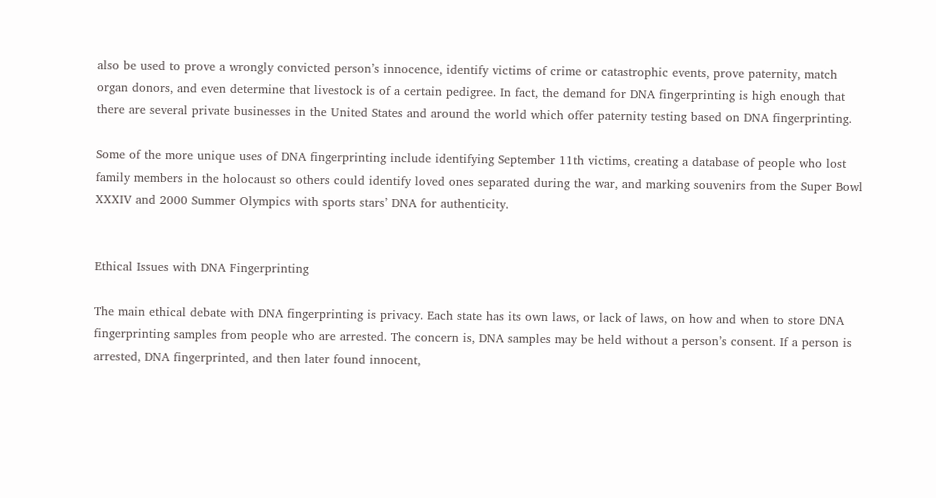also be used to prove a wrongly convicted person’s innocence, identify victims of crime or catastrophic events, prove paternity, match organ donors, and even determine that livestock is of a certain pedigree. In fact, the demand for DNA fingerprinting is high enough that there are several private businesses in the United States and around the world which offer paternity testing based on DNA fingerprinting.

Some of the more unique uses of DNA fingerprinting include identifying September 11th victims, creating a database of people who lost family members in the holocaust so others could identify loved ones separated during the war, and marking souvenirs from the Super Bowl XXXIV and 2000 Summer Olympics with sports stars’ DNA for authenticity.


Ethical Issues with DNA Fingerprinting

The main ethical debate with DNA fingerprinting is privacy. Each state has its own laws, or lack of laws, on how and when to store DNA fingerprinting samples from people who are arrested. The concern is, DNA samples may be held without a person’s consent. If a person is arrested, DNA fingerprinted, and then later found innocent,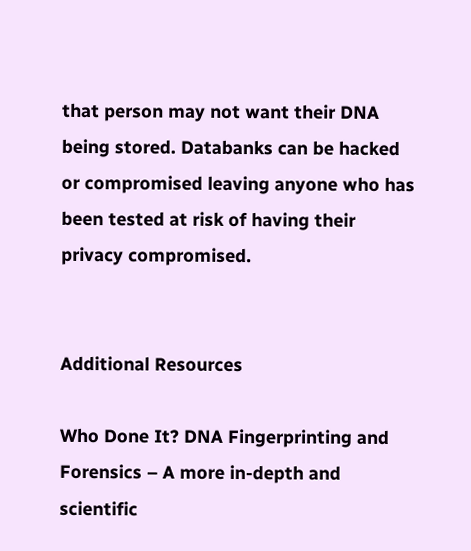that person may not want their DNA being stored. Databanks can be hacked or compromised leaving anyone who has been tested at risk of having their privacy compromised.


Additional Resources

Who Done It? DNA Fingerprinting and Forensics – A more in-depth and scientific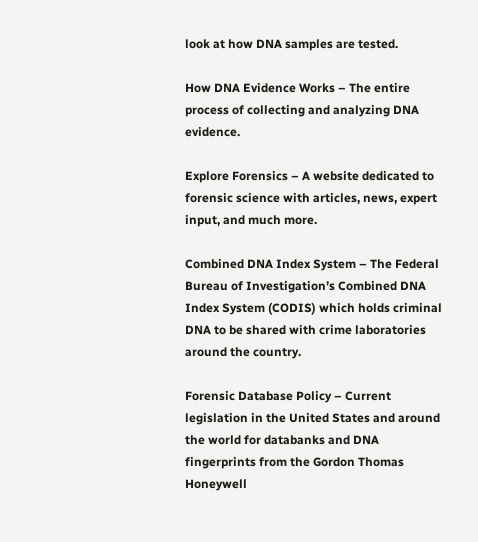look at how DNA samples are tested.

How DNA Evidence Works – The entire process of collecting and analyzing DNA evidence.

Explore Forensics – A website dedicated to forensic science with articles, news, expert input, and much more.

Combined DNA Index System – The Federal Bureau of Investigation’s Combined DNA Index System (CODIS) which holds criminal DNA to be shared with crime laboratories around the country.

Forensic Database Policy – Current legislation in the United States and around the world for databanks and DNA fingerprints from the Gordon Thomas Honeywell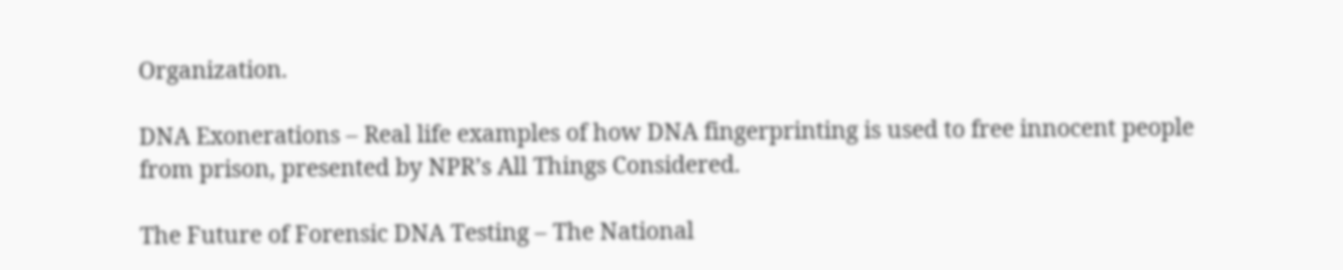Organization.

DNA Exonerations – Real life examples of how DNA fingerprinting is used to free innocent people from prison, presented by NPR’s All Things Considered.

The Future of Forensic DNA Testing – The National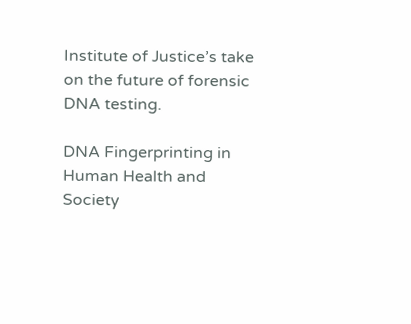Institute of Justice’s take on the future of forensic DNA testing.

DNA Fingerprinting in Human Health and Society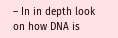– In in depth look on how DNA is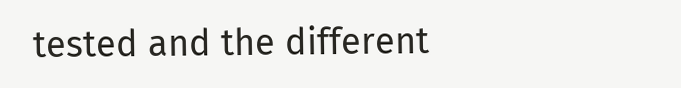tested and the different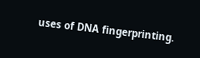uses of DNA fingerprinting.